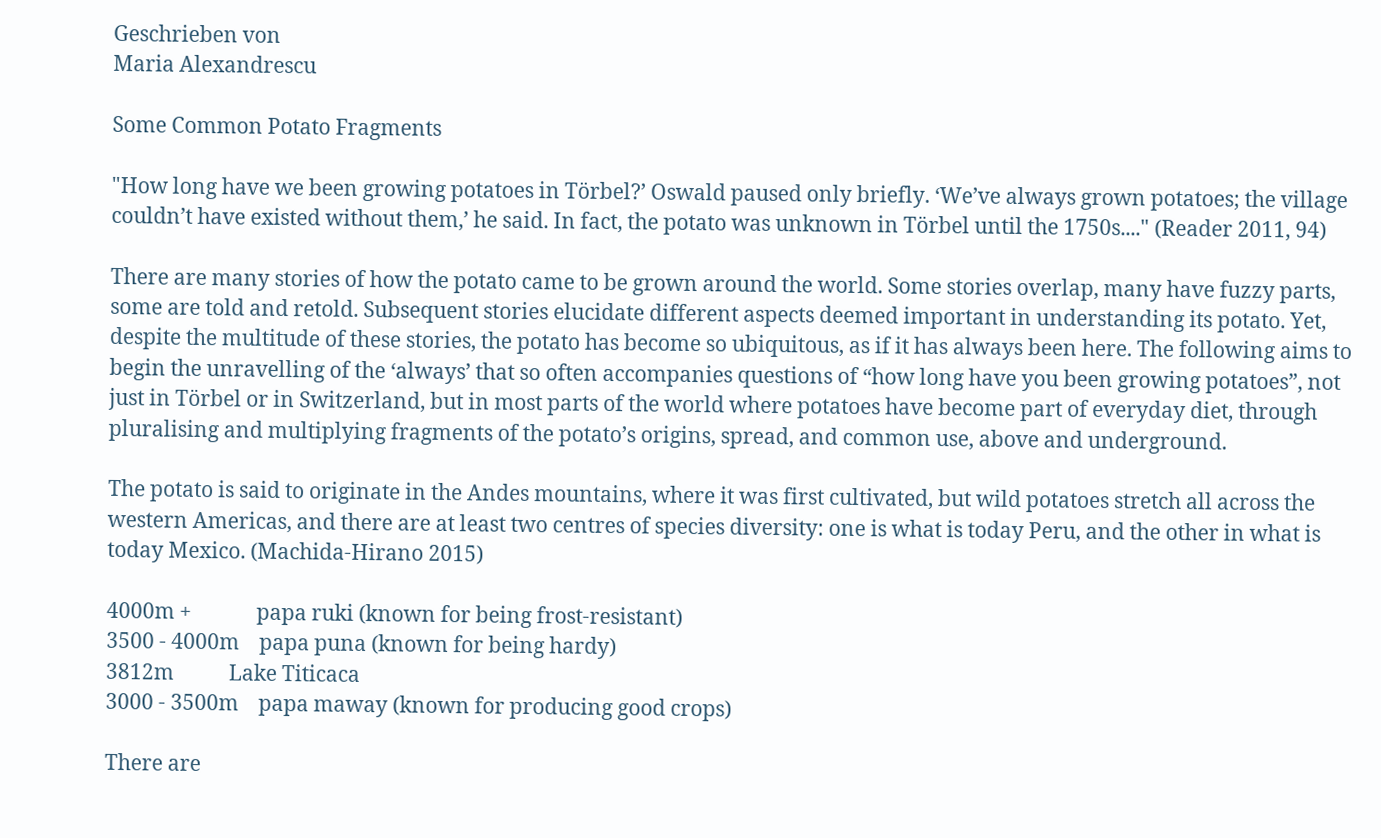Geschrieben von
Maria Alexandrescu

Some Common Potato Fragments

"How long have we been growing potatoes in Törbel?’ Oswald paused only briefly. ‘We’ve always grown potatoes; the village couldn’t have existed without them,’ he said. In fact, the potato was unknown in Törbel until the 1750s...." (Reader 2011, 94)

There are many stories of how the potato came to be grown around the world. Some stories overlap, many have fuzzy parts, some are told and retold. Subsequent stories elucidate different aspects deemed important in understanding its potato. Yet, despite the multitude of these stories, the potato has become so ubiquitous, as if it has always been here. The following aims to begin the unravelling of the ‘always’ that so often accompanies questions of “how long have you been growing potatoes”, not just in Törbel or in Switzerland, but in most parts of the world where potatoes have become part of everyday diet, through pluralising and multiplying fragments of the potato’s origins, spread, and common use, above and underground.

The potato is said to originate in the Andes mountains, where it was first cultivated, but wild potatoes stretch all across the western Americas, and there are at least two centres of species diversity: one is what is today Peru, and the other in what is today Mexico. (Machida-Hirano 2015)

4000m +             papa ruki (known for being frost-resistant)
3500 - 4000m    papa puna (known for being hardy)
3812m           Lake Titicaca
3000 - 3500m    papa maway (known for producing good crops)

There are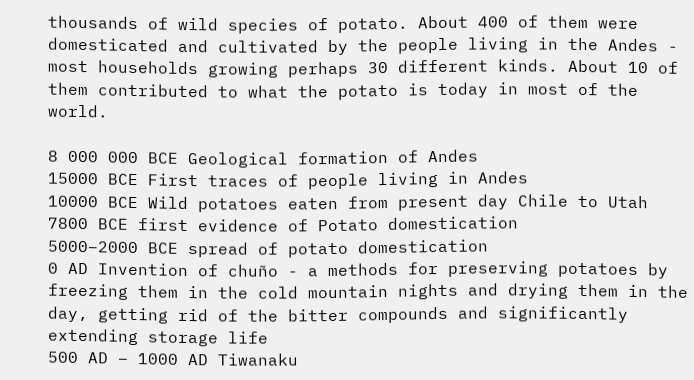thousands of wild species of potato. About 400 of them were domesticated and cultivated by the people living in the Andes - most households growing perhaps 30 different kinds. About 10 of them contributed to what the potato is today in most of the world.

8 000 000 BCE Geological formation of Andes
15000 BCE First traces of people living in Andes
10000 BCE Wild potatoes eaten from present day Chile to Utah
7800 BCE first evidence of Potato domestication
5000–2000 BCE spread of potato domestication
0 AD Invention of chuño - a methods for preserving potatoes by freezing them in the cold mountain nights and drying them in the day, getting rid of the bitter compounds and significantly extending storage life
500 AD – 1000 AD Tiwanaku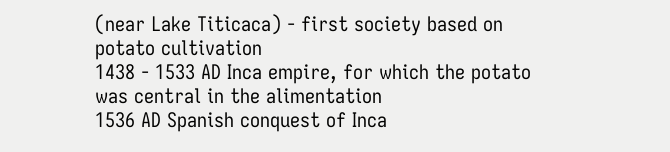(near Lake Titicaca) - first society based on potato cultivation
1438 - 1533 AD Inca empire, for which the potato was central in the alimentation
1536 AD Spanish conquest of Inca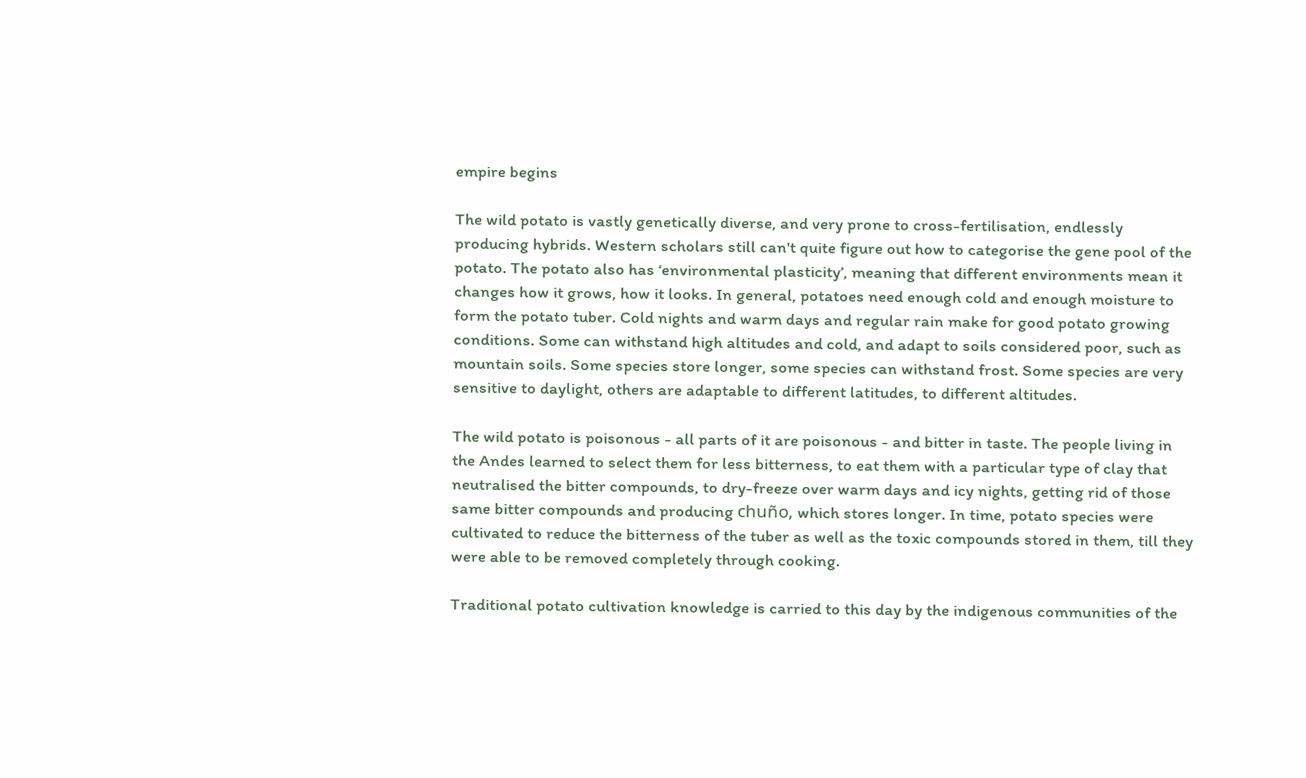empire begins

The wild potato is vastly genetically diverse, and very prone to cross-fertilisation, endlessly producing hybrids. Western scholars still can't quite figure out how to categorise the gene pool of the potato. The potato also has ‘environmental plasticity’, meaning that different environments mean it changes how it grows, how it looks. In general, potatoes need enough cold and enough moisture to form the potato tuber. Cold nights and warm days and regular rain make for good potato growing conditions. Some can withstand high altitudes and cold, and adapt to soils considered poor, such as mountain soils. Some species store longer, some species can withstand frost. Some species are very sensitive to daylight, others are adaptable to different latitudes, to different altitudes.

The wild potato is poisonous - all parts of it are poisonous - and bitter in taste. The people living in the Andes learned to select them for less bitterness, to eat them with a particular type of clay that neutralised the bitter compounds, to dry-freeze over warm days and icy nights, getting rid of those same bitter compounds and producing chuño, which stores longer. In time, potato species were cultivated to reduce the bitterness of the tuber as well as the toxic compounds stored in them, till they were able to be removed completely through cooking.

Traditional potato cultivation knowledge is carried to this day by the indigenous communities of the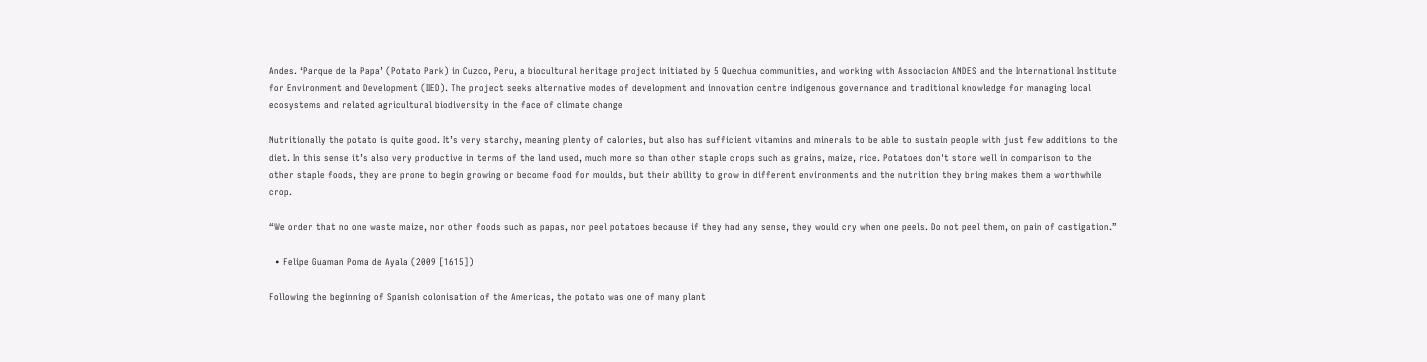Andes. ‘Parque de la Papa’ (Potato Park) in Cuzco, Peru, a biocultural heritage project initiated by 5 Quechua communities, and working with Associacion ANDES and the International Institute for Environment and Development (IIED). The project seeks alternative modes of development and innovation centre indigenous governance and traditional knowledge for managing local ecosystems and related agricultural biodiversity in the face of climate change

Nutritionally the potato is quite good. It’s very starchy, meaning plenty of calories, but also has sufficient vitamins and minerals to be able to sustain people with just few additions to the diet. In this sense it’s also very productive in terms of the land used, much more so than other staple crops such as grains, maize, rice. Potatoes don't store well in comparison to the other staple foods, they are prone to begin growing or become food for moulds, but their ability to grow in different environments and the nutrition they bring makes them a worthwhile crop.

“We order that no one waste maize, nor other foods such as papas, nor peel potatoes because if they had any sense, they would cry when one peels. Do not peel them, on pain of castigation.”

  • Felipe Guaman Poma de Ayala (2009 [1615])

Following the beginning of Spanish colonisation of the Americas, the potato was one of many plant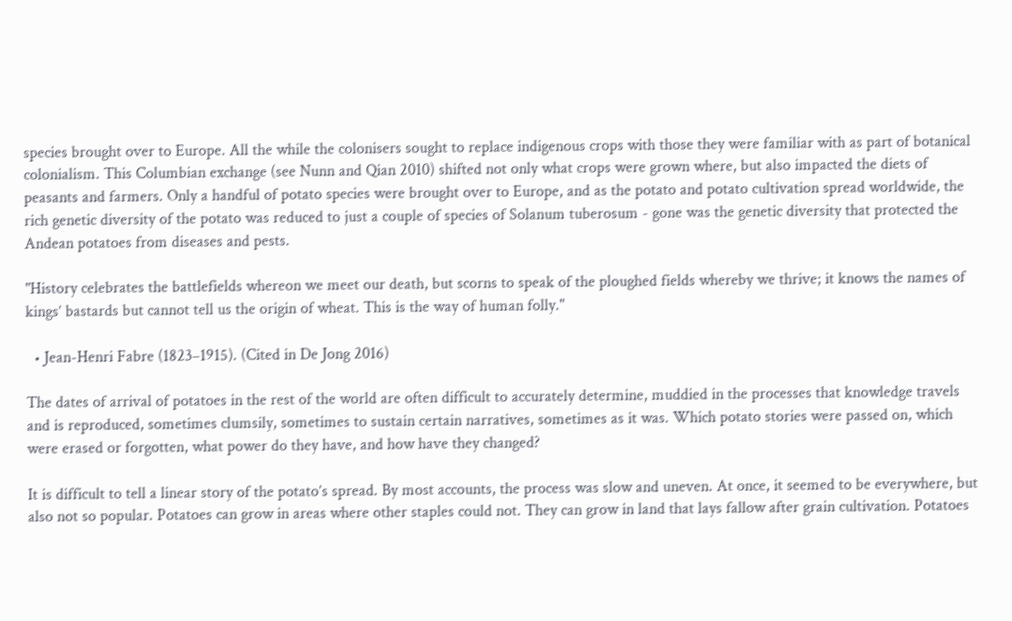species brought over to Europe. All the while the colonisers sought to replace indigenous crops with those they were familiar with as part of botanical colonialism. This Columbian exchange (see Nunn and Qian 2010) shifted not only what crops were grown where, but also impacted the diets of peasants and farmers. Only a handful of potato species were brought over to Europe, and as the potato and potato cultivation spread worldwide, the rich genetic diversity of the potato was reduced to just a couple of species of Solanum tuberosum - gone was the genetic diversity that protected the Andean potatoes from diseases and pests.

"History celebrates the battlefields whereon we meet our death, but scorns to speak of the ploughed fields whereby we thrive; it knows the names of kings’ bastards but cannot tell us the origin of wheat. This is the way of human folly."

  • Jean-Henri Fabre (1823–1915). (Cited in De Jong 2016)

The dates of arrival of potatoes in the rest of the world are often difficult to accurately determine, muddied in the processes that knowledge travels and is reproduced, sometimes clumsily, sometimes to sustain certain narratives, sometimes as it was. Which potato stories were passed on, which were erased or forgotten, what power do they have, and how have they changed?

It is difficult to tell a linear story of the potato’s spread. By most accounts, the process was slow and uneven. At once, it seemed to be everywhere, but also not so popular. Potatoes can grow in areas where other staples could not. They can grow in land that lays fallow after grain cultivation. Potatoes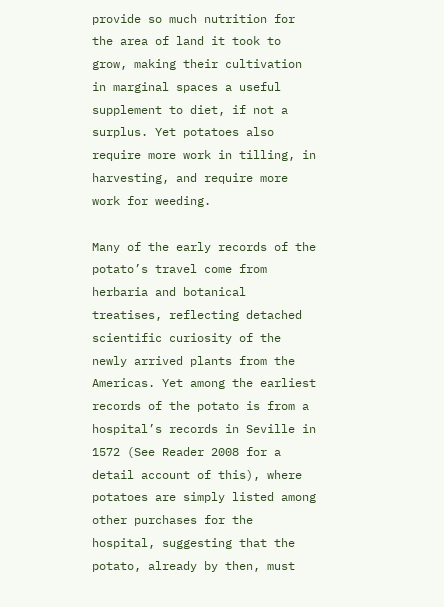provide so much nutrition for the area of land it took to grow, making their cultivation in marginal spaces a useful supplement to diet, if not a surplus. Yet potatoes also require more work in tilling, in harvesting, and require more work for weeding.

Many of the early records of the potato’s travel come from herbaria and botanical treatises, reflecting detached scientific curiosity of the newly arrived plants from the Americas. Yet among the earliest records of the potato is from a hospital’s records in Seville in 1572 (See Reader 2008 for a detail account of this), where potatoes are simply listed among other purchases for the hospital, suggesting that the potato, already by then, must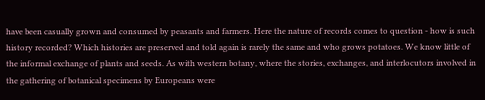have been casually grown and consumed by peasants and farmers. Here the nature of records comes to question - how is such history recorded? Which histories are preserved and told again is rarely the same and who grows potatoes. We know little of the informal exchange of plants and seeds. As with western botany, where the stories, exchanges, and interlocutors involved in the gathering of botanical specimens by Europeans were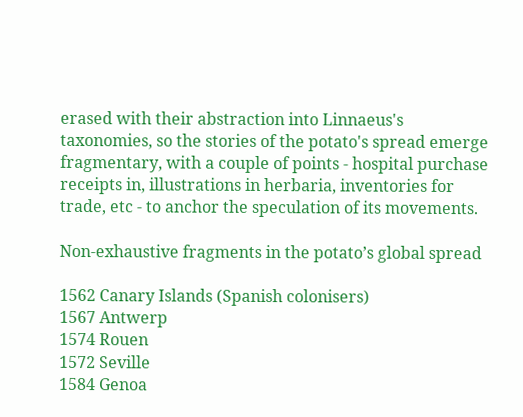erased with their abstraction into Linnaeus's taxonomies, so the stories of the potato's spread emerge fragmentary, with a couple of points - hospital purchase receipts in, illustrations in herbaria, inventories for trade, etc - to anchor the speculation of its movements.

Non-exhaustive fragments in the potato’s global spread

1562 Canary Islands (Spanish colonisers)
1567 Antwerp
1574 Rouen
1572 Seville
1584 Genoa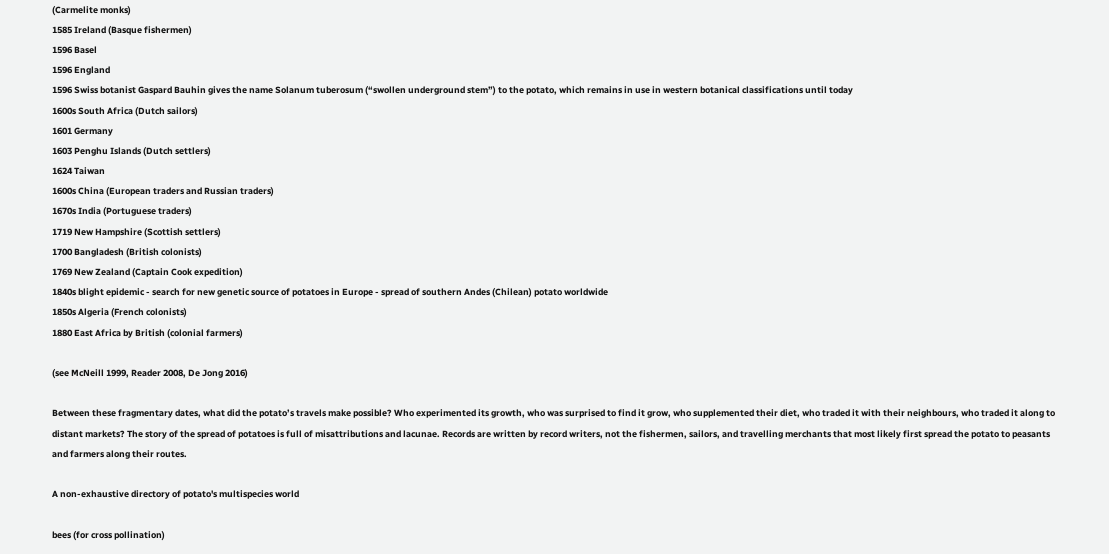(Carmelite monks)
1585 Ireland (Basque fishermen)
1596 Basel
1596 England
1596 Swiss botanist Gaspard Bauhin gives the name Solanum tuberosum (“swollen underground stem”) to the potato, which remains in use in western botanical classifications until today
1600s South Africa (Dutch sailors)
1601 Germany
1603 Penghu Islands (Dutch settlers)
1624 Taiwan
1600s China (European traders and Russian traders)
1670s India (Portuguese traders)
1719 New Hampshire (Scottish settlers)
1700 Bangladesh (British colonists)
1769 New Zealand (Captain Cook expedition)
1840s blight epidemic - search for new genetic source of potatoes in Europe - spread of southern Andes (Chilean) potato worldwide
1850s Algeria (French colonists)
1880 East Africa by British (colonial farmers)

(see McNeill 1999, Reader 2008, De Jong 2016)

Between these fragmentary dates, what did the potato’s travels make possible? Who experimented its growth, who was surprised to find it grow, who supplemented their diet, who traded it with their neighbours, who traded it along to distant markets? The story of the spread of potatoes is full of misattributions and lacunae. Records are written by record writers, not the fishermen, sailors, and travelling merchants that most likely first spread the potato to peasants and farmers along their routes.

A non-exhaustive directory of potato's multispecies world

bees (for cross pollination)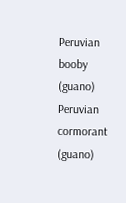Peruvian booby (guano)
Peruvian cormorant (guano)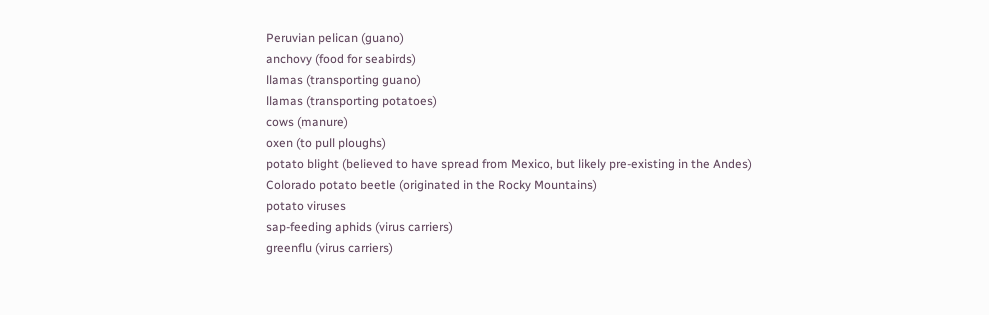Peruvian pelican (guano)
anchovy (food for seabirds)
llamas (transporting guano)
llamas (transporting potatoes)
cows (manure)
oxen (to pull ploughs)
potato blight (believed to have spread from Mexico, but likely pre-existing in the Andes)
Colorado potato beetle (originated in the Rocky Mountains)
potato viruses
sap-feeding aphids (virus carriers)
greenflu (virus carriers)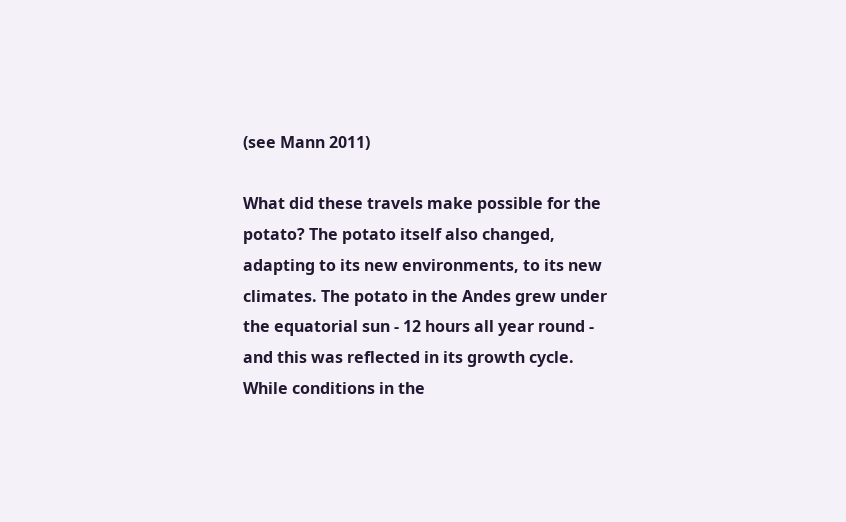(see Mann 2011)

What did these travels make possible for the potato? The potato itself also changed, adapting to its new environments, to its new climates. The potato in the Andes grew under the equatorial sun - 12 hours all year round - and this was reflected in its growth cycle. While conditions in the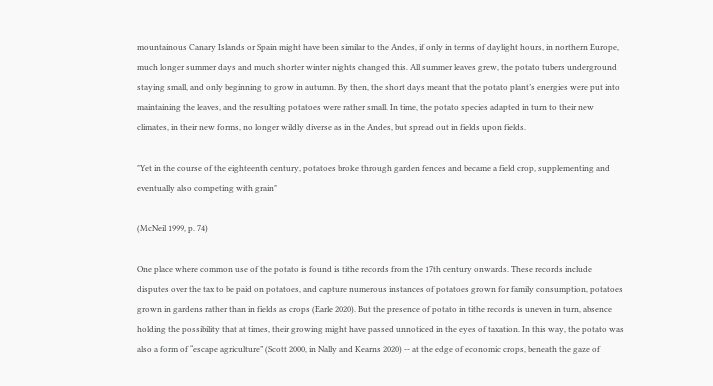mountainous Canary Islands or Spain might have been similar to the Andes, if only in terms of daylight hours, in northern Europe, much longer summer days and much shorter winter nights changed this. All summer leaves grew, the potato tubers underground staying small, and only beginning to grow in autumn. By then, the short days meant that the potato plant’s energies were put into maintaining the leaves, and the resulting potatoes were rather small. In time, the potato species adapted in turn to their new climates, in their new forms, no longer wildly diverse as in the Andes, but spread out in fields upon fields.

"Yet in the course of the eighteenth century, potatoes broke through garden fences and became a field crop, supplementing and eventually also competing with grain"

(McNeil 1999, p. 74)

One place where common use of the potato is found is tithe records from the 17th century onwards. These records include disputes over the tax to be paid on potatoes, and capture numerous instances of potatoes grown for family consumption, potatoes grown in gardens rather than in fields as crops (Earle 2020). But the presence of potato in tithe records is uneven in turn, absence holding the possibility that at times, their growing might have passed unnoticed in the eyes of taxation. In this way, the potato was also a form of “escape agriculture” (Scott 2000, in Nally and Kearns 2020) -- at the edge of economic crops, beneath the gaze of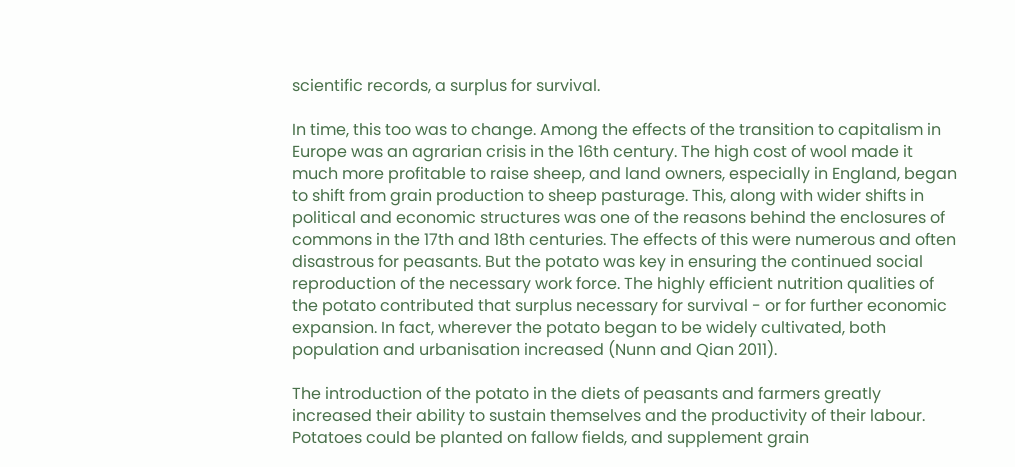scientific records, a surplus for survival.

In time, this too was to change. Among the effects of the transition to capitalism in Europe was an agrarian crisis in the 16th century. The high cost of wool made it much more profitable to raise sheep, and land owners, especially in England, began to shift from grain production to sheep pasturage. This, along with wider shifts in political and economic structures was one of the reasons behind the enclosures of commons in the 17th and 18th centuries. The effects of this were numerous and often disastrous for peasants. But the potato was key in ensuring the continued social reproduction of the necessary work force. The highly efficient nutrition qualities of the potato contributed that surplus necessary for survival - or for further economic expansion. In fact, wherever the potato began to be widely cultivated, both population and urbanisation increased (Nunn and Qian 2011).

The introduction of the potato in the diets of peasants and farmers greatly increased their ability to sustain themselves and the productivity of their labour. Potatoes could be planted on fallow fields, and supplement grain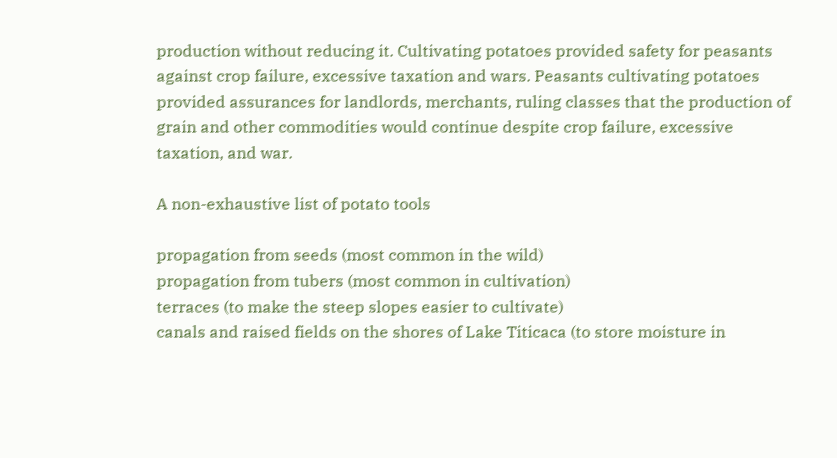production without reducing it. Cultivating potatoes provided safety for peasants against crop failure, excessive taxation and wars. Peasants cultivating potatoes provided assurances for landlords, merchants, ruling classes that the production of grain and other commodities would continue despite crop failure, excessive taxation, and war.

A non-exhaustive list of potato tools

propagation from seeds (most common in the wild)
propagation from tubers (most common in cultivation)
terraces (to make the steep slopes easier to cultivate)
canals and raised fields on the shores of Lake Titicaca (to store moisture in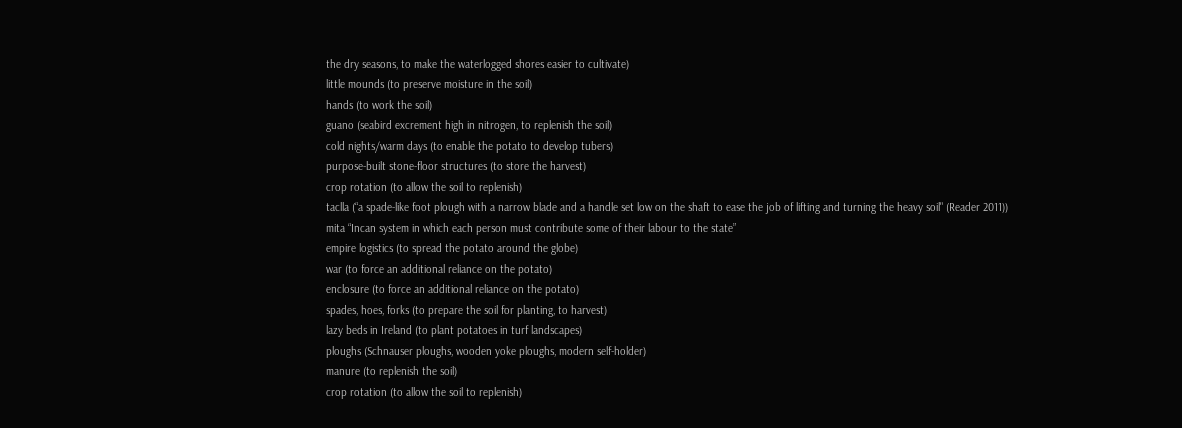the dry seasons, to make the waterlogged shores easier to cultivate)
little mounds (to preserve moisture in the soil)
hands (to work the soil)
guano (seabird excrement high in nitrogen, to replenish the soil)
cold nights/warm days (to enable the potato to develop tubers)
purpose-built stone-floor structures (to store the harvest)
crop rotation (to allow the soil to replenish)
taclla (“a spade-like foot plough with a narrow blade and a handle set low on the shaft to ease the job of lifting and turning the heavy soil" (Reader 2011))
mita “Incan system in which each person must contribute some of their labour to the state”
empire logistics (to spread the potato around the globe)
war (to force an additional reliance on the potato)
enclosure (to force an additional reliance on the potato)
spades, hoes, forks (to prepare the soil for planting, to harvest)
lazy beds in Ireland (to plant potatoes in turf landscapes)
ploughs (Schnauser ploughs, wooden yoke ploughs, modern self-holder)
manure (to replenish the soil)
crop rotation (to allow the soil to replenish)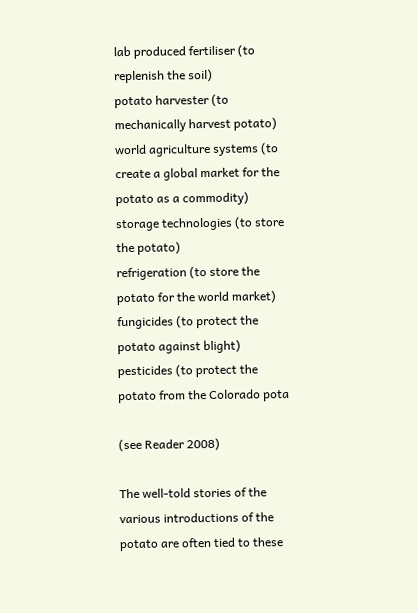lab produced fertiliser (to replenish the soil)
potato harvester (to mechanically harvest potato)
world agriculture systems (to create a global market for the potato as a commodity)
storage technologies (to store the potato)
refrigeration (to store the potato for the world market)
fungicides (to protect the potato against blight)
pesticides (to protect the potato from the Colorado pota

(see Reader 2008)

The well-told stories of the various introductions of the potato are often tied to these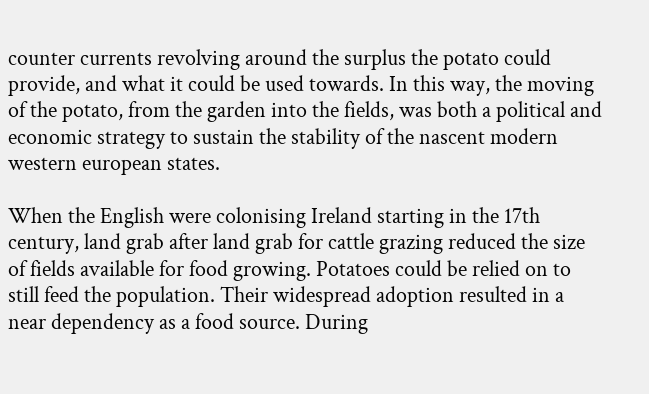counter currents revolving around the surplus the potato could provide, and what it could be used towards. In this way, the moving of the potato, from the garden into the fields, was both a political and economic strategy to sustain the stability of the nascent modern western european states.

When the English were colonising Ireland starting in the 17th century, land grab after land grab for cattle grazing reduced the size of fields available for food growing. Potatoes could be relied on to still feed the population. Their widespread adoption resulted in a near dependency as a food source. During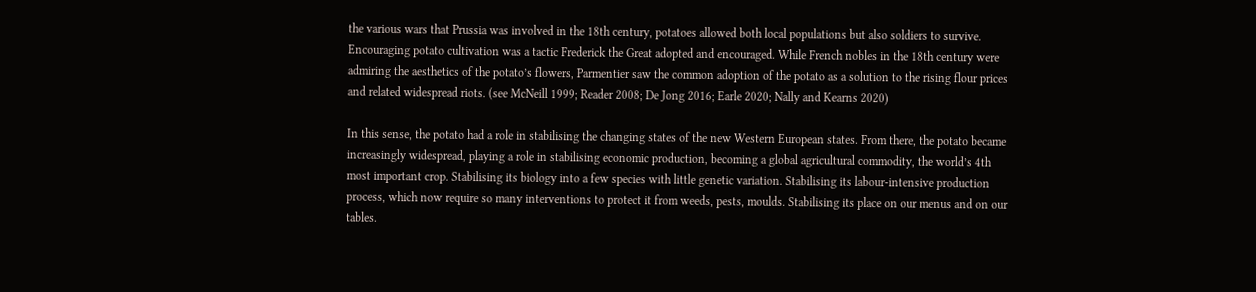the various wars that Prussia was involved in the 18th century, potatoes allowed both local populations but also soldiers to survive. Encouraging potato cultivation was a tactic Frederick the Great adopted and encouraged. While French nobles in the 18th century were admiring the aesthetics of the potato’s flowers, Parmentier saw the common adoption of the potato as a solution to the rising flour prices and related widespread riots. (see McNeill 1999; Reader 2008; De Jong 2016; Earle 2020; Nally and Kearns 2020)

In this sense, the potato had a role in stabilising the changing states of the new Western European states. From there, the potato became increasingly widespread, playing a role in stabilising economic production, becoming a global agricultural commodity, the world’s 4th most important crop. Stabilising its biology into a few species with little genetic variation. Stabilising its labour-intensive production process, which now require so many interventions to protect it from weeds, pests, moulds. Stabilising its place on our menus and on our tables.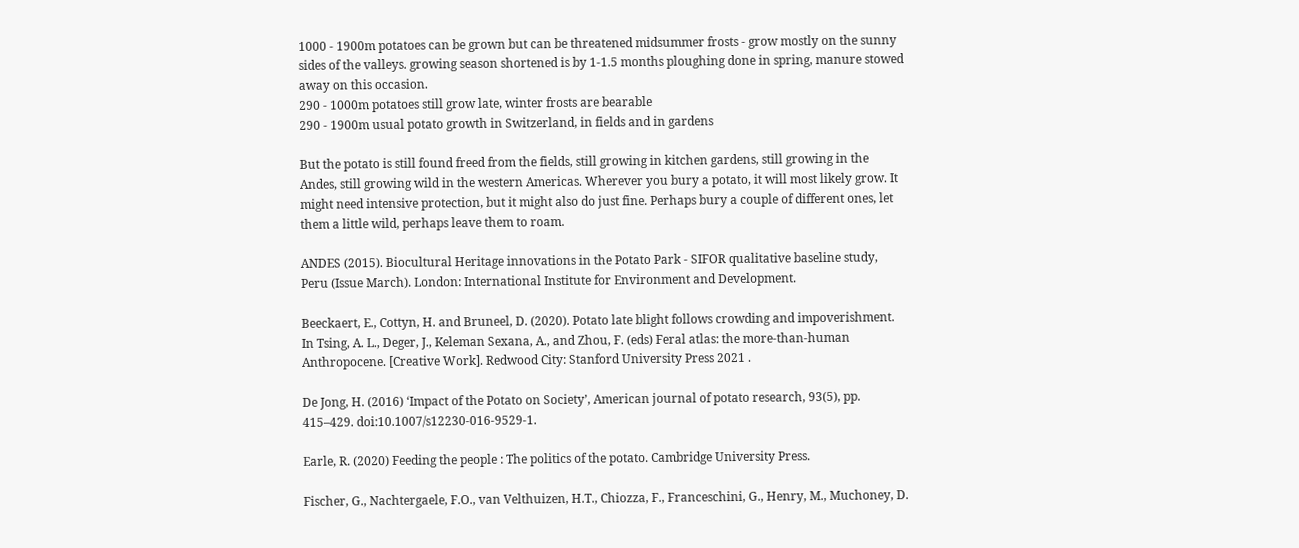1000 - 1900m potatoes can be grown but can be threatened midsummer frosts - grow mostly on the sunny sides of the valleys. growing season shortened is by 1-1.5 months ploughing done in spring, manure stowed away on this occasion.
290 - 1000m potatoes still grow late, winter frosts are bearable
290 - 1900m usual potato growth in Switzerland, in fields and in gardens

But the potato is still found freed from the fields, still growing in kitchen gardens, still growing in the Andes, still growing wild in the western Americas. Wherever you bury a potato, it will most likely grow. It might need intensive protection, but it might also do just fine. Perhaps bury a couple of different ones, let them a little wild, perhaps leave them to roam.

ANDES (2015). Biocultural Heritage innovations in the Potato Park - SIFOR qualitative baseline study, Peru (Issue March). London: International Institute for Environment and Development.

Beeckaert, E., Cottyn, H. and Bruneel, D. (2020). Potato late blight follows crowding and impoverishment. In Tsing, A. L., Deger, J., Keleman Sexana, A., and Zhou, F. (eds) Feral atlas: the more-than-human Anthropocene. [Creative Work]. Redwood City: Stanford University Press 2021 .

De Jong, H. (2016) ‘Impact of the Potato on Society’, American journal of potato research, 93(5), pp. 415–429. doi:10.1007/s12230-016-9529-1.

Earle, R. (2020) Feeding the people : The politics of the potato. Cambridge University Press.

Fischer, G., Nachtergaele, F.O., van Velthuizen, H.T., Chiozza, F., Franceschini, G., Henry, M., Muchoney, D.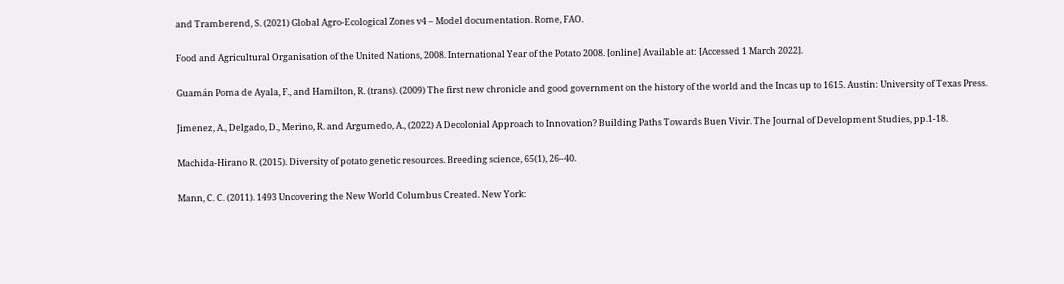and Tramberend, S. (2021) Global Agro-Ecological Zones v4 – Model documentation. Rome, FAO.

Food and Agricultural Organisation of the United Nations, 2008. International Year of the Potato 2008. [online] Available at: [Accessed 1 March 2022].

Guamán Poma de Ayala, F., and Hamilton, R. (trans). (2009) The first new chronicle and good government on the history of the world and the Incas up to 1615. Austin: University of Texas Press.

Jimenez, A., Delgado, D., Merino, R. and Argumedo, A., (2022) A Decolonial Approach to Innovation? Building Paths Towards Buen Vivir. The Journal of Development Studies, pp.1-18.

Machida-Hirano R. (2015). Diversity of potato genetic resources. Breeding science, 65(1), 26–40.

Mann, C. C. (2011). 1493 Uncovering the New World Columbus Created. New York: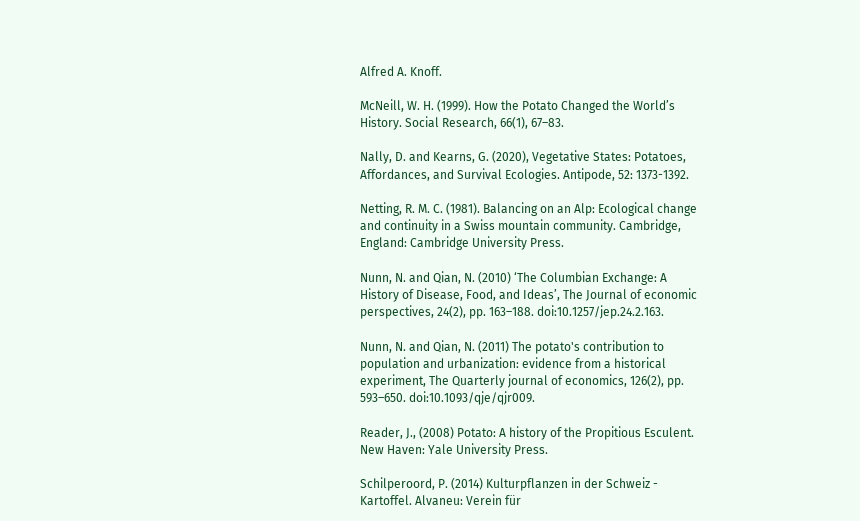Alfred A. Knoff.

McNeill, W. H. (1999). How the Potato Changed the World’s History. Social Research, 66(1), 67–83.

Nally, D. and Kearns, G. (2020), Vegetative States: Potatoes, Affordances, and Survival Ecologies. Antipode, 52: 1373-1392.

Netting, R. M. C. (1981). Balancing on an Alp: Ecological change and continuity in a Swiss mountain community. Cambridge, England: Cambridge University Press.

Nunn, N. and Qian, N. (2010) ‘The Columbian Exchange: A History of Disease, Food, and Ideas’, The Journal of economic perspectives, 24(2), pp. 163–188. doi:10.1257/jep.24.2.163.

Nunn, N. and Qian, N. (2011) The potato's contribution to population and urbanization: evidence from a historical experiment, The Quarterly journal of economics, 126(2), pp. 593–650. doi:10.1093/qje/qjr009.

Reader, J., (2008) Potato: A history of the Propitious Esculent. New Haven: Yale University Press.

Schilperoord, P. (2014) Kulturpflanzen in der Schweiz - Kartoffel. Alvaneu: Verein für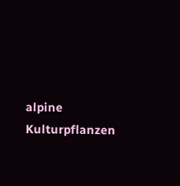alpine Kulturpflanzen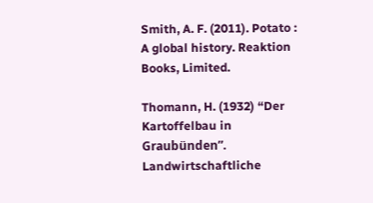Smith, A. F. (2011). Potato : A global history. Reaktion Books, Limited.

Thomann, H. (1932) “Der Kartoffelbau in Graubünden”. Landwirtschaftliche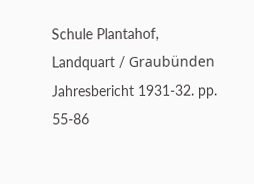Schule Plantahof, Landquart / Graubünden Jahresbericht 1931-32. pp. 55-86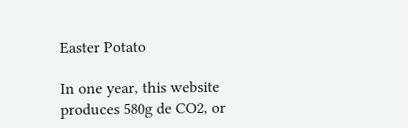Easter Potato

In one year, this website produces 580g de CO2, or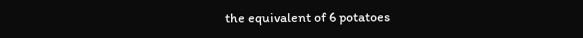the equivalent of 6 potatoes